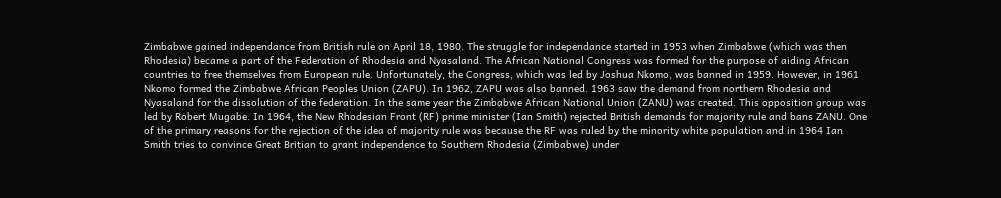Zimbabwe gained independance from British rule on April 18, 1980. The struggle for independance started in 1953 when Zimbabwe (which was then Rhodesia) became a part of the Federation of Rhodesia and Nyasaland. The African National Congress was formed for the purpose of aiding African countries to free themselves from European rule. Unfortunately, the Congress, which was led by Joshua Nkomo, was banned in 1959. However, in 1961 Nkomo formed the Zimbabwe African Peoples Union (ZAPU). In 1962, ZAPU was also banned. 1963 saw the demand from northern Rhodesia and Nyasaland for the dissolution of the federation. In the same year the Zimbabwe African National Union (ZANU) was created. This opposition group was led by Robert Mugabe. In 1964, the New Rhodesian Front (RF) prime minister (Ian Smith) rejected British demands for majority rule and bans ZANU. One of the primary reasons for the rejection of the idea of majority rule was because the RF was ruled by the minority white population and in 1964 Ian Smith tries to convince Great Britian to grant independence to Southern Rhodesia (Zimbabwe) under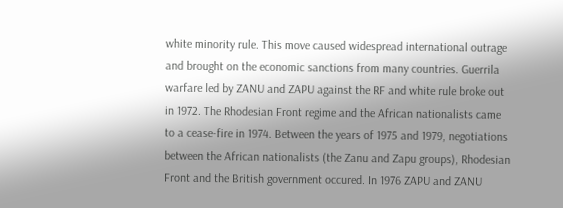white minority rule. This move caused widespread international outrage and brought on the economic sanctions from many countries. Guerrila warfare led by ZANU and ZAPU against the RF and white rule broke out in 1972. The Rhodesian Front regime and the African nationalists came to a cease-fire in 1974. Between the years of 1975 and 1979, negotiations between the African nationalists (the Zanu and Zapu groups), Rhodesian Front and the British government occured. In 1976 ZAPU and ZANU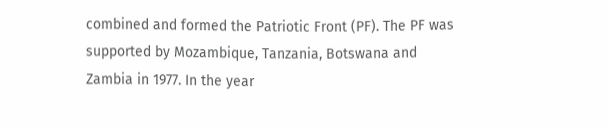combined and formed the Patriotic Front (PF). The PF was supported by Mozambique, Tanzania, Botswana and Zambia in 1977. In the year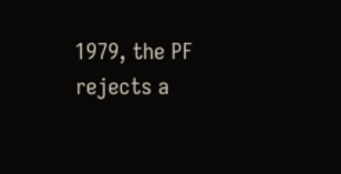1979, the PF rejects a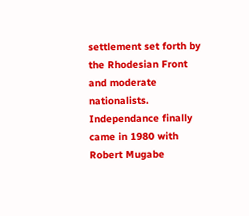settlement set forth by the Rhodesian Front and moderate nationalists. Independance finally came in 1980 with Robert Mugabe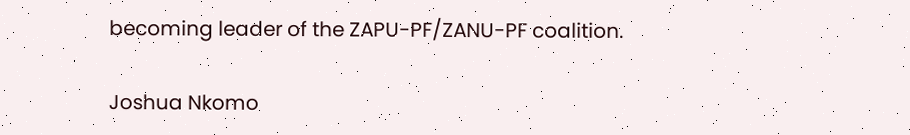becoming leader of the ZAPU-PF/ZANU-PF coalition.

Joshua Nkomo